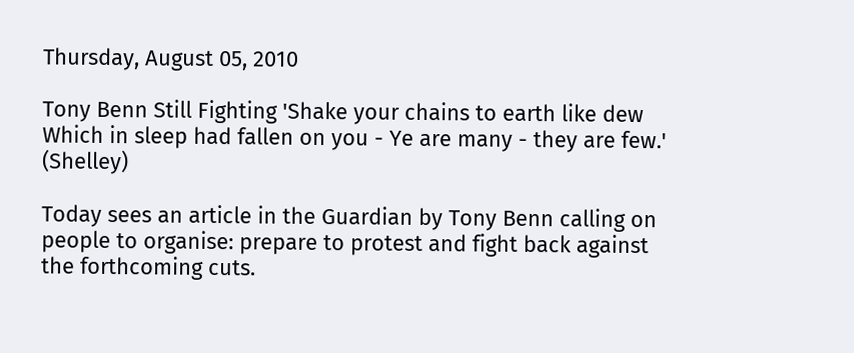Thursday, August 05, 2010

Tony Benn Still Fighting 'Shake your chains to earth like dew Which in sleep had fallen on you - Ye are many - they are few.' (Shelley)

Today sees an article in the Guardian by Tony Benn calling on people to organise: prepare to protest and fight back against the forthcoming cuts.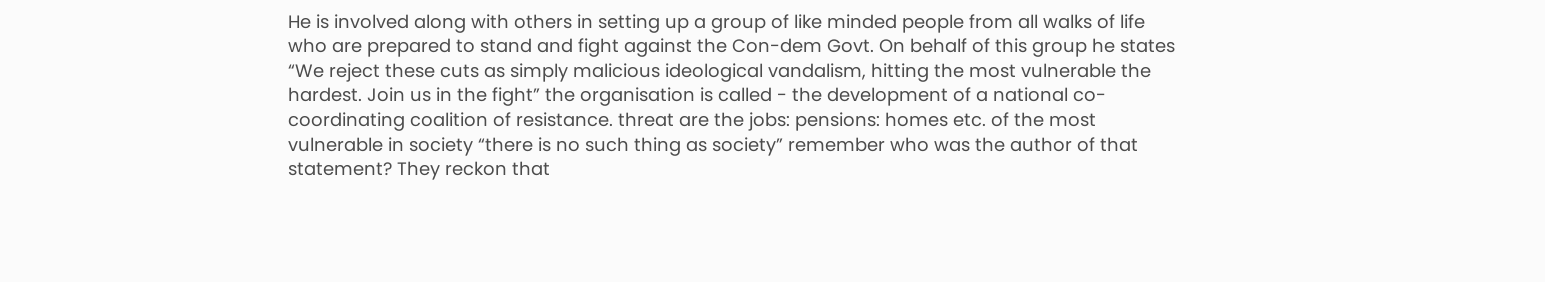He is involved along with others in setting up a group of like minded people from all walks of life who are prepared to stand and fight against the Con-dem Govt. On behalf of this group he states “We reject these cuts as simply malicious ideological vandalism, hitting the most vulnerable the hardest. Join us in the fight” the organisation is called - the development of a national co-coordinating coalition of resistance. threat are the jobs: pensions: homes etc. of the most vulnerable in society “there is no such thing as society” remember who was the author of that statement? They reckon that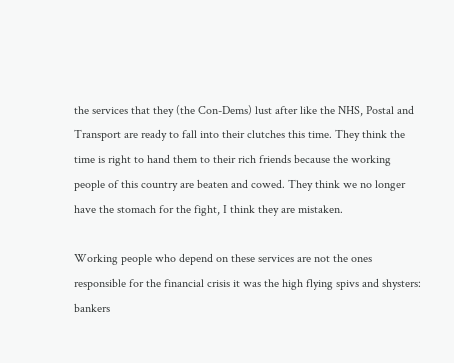the services that they (the Con-Dems) lust after like the NHS, Postal and Transport are ready to fall into their clutches this time. They think the time is right to hand them to their rich friends because the working people of this country are beaten and cowed. They think we no longer have the stomach for the fight, I think they are mistaken.

Working people who depend on these services are not the ones responsible for the financial crisis it was the high flying spivs and shysters: bankers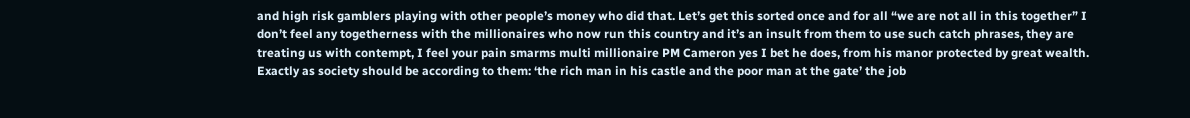and high risk gamblers playing with other people’s money who did that. Let’s get this sorted once and for all “we are not all in this together” I don’t feel any togetherness with the millionaires who now run this country and it’s an insult from them to use such catch phrases, they are treating us with contempt, I feel your pain smarms multi millionaire PM Cameron yes I bet he does, from his manor protected by great wealth. Exactly as society should be according to them: ‘the rich man in his castle and the poor man at the gate’ the job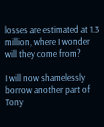losses are estimated at 1.3 million, where I wonder will they come from?

I will now shamelessly borrow another part of Tony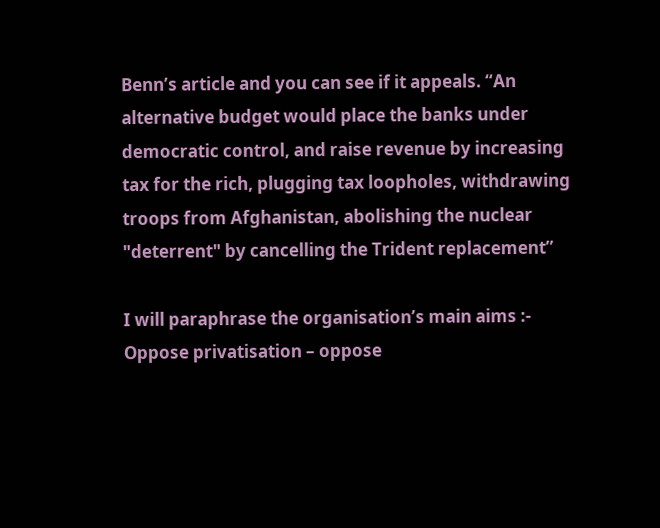Benn’s article and you can see if it appeals. “An alternative budget would place the banks under democratic control, and raise revenue by increasing tax for the rich, plugging tax loopholes, withdrawing troops from Afghanistan, abolishing the nuclear "deterrent" by cancelling the Trident replacement”

I will paraphrase the organisation’s main aims :- Oppose privatisation – oppose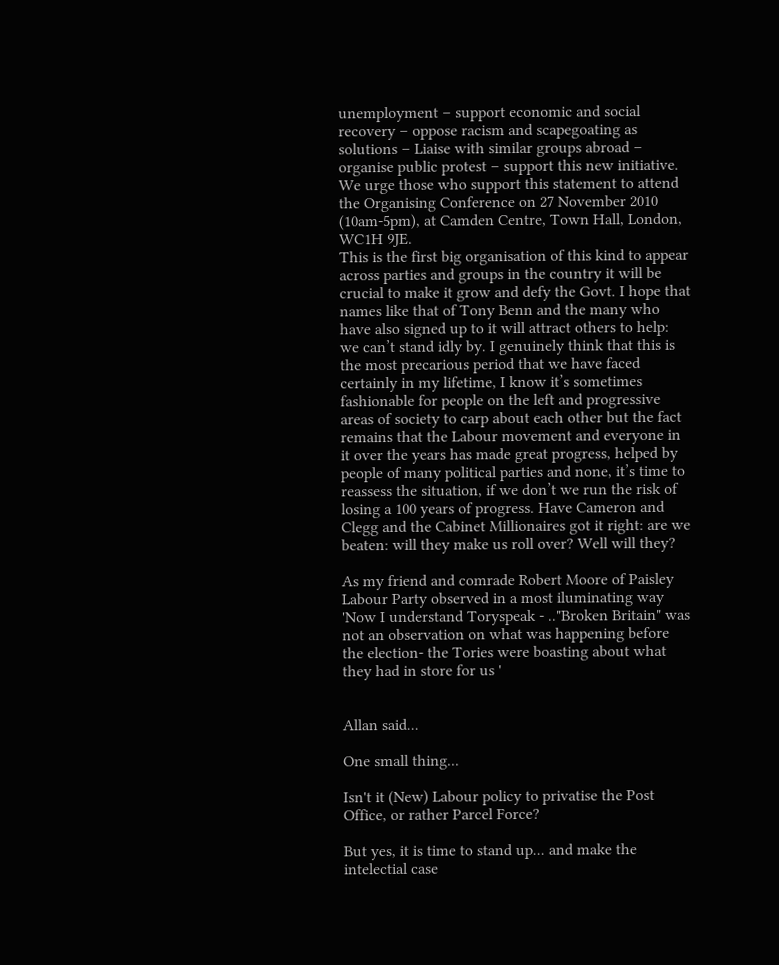unemployment – support economic and social recovery – oppose racism and scapegoating as solutions – Liaise with similar groups abroad – organise public protest – support this new initiative. We urge those who support this statement to attend the Organising Conference on 27 November 2010 (10am-5pm), at Camden Centre, Town Hall, London, WC1H 9JE.
This is the first big organisation of this kind to appear across parties and groups in the country it will be crucial to make it grow and defy the Govt. I hope that names like that of Tony Benn and the many who have also signed up to it will attract others to help: we can’t stand idly by. I genuinely think that this is the most precarious period that we have faced certainly in my lifetime, I know it’s sometimes fashionable for people on the left and progressive areas of society to carp about each other but the fact remains that the Labour movement and everyone in it over the years has made great progress, helped by people of many political parties and none, it’s time to reassess the situation, if we don’t we run the risk of losing a 100 years of progress. Have Cameron and Clegg and the Cabinet Millionaires got it right: are we beaten: will they make us roll over? Well will they?

As my friend and comrade Robert Moore of Paisley Labour Party observed in a most iluminating way 'Now I understand Toryspeak - .."Broken Britain" was not an observation on what was happening before the election- the Tories were boasting about what they had in store for us '


Allan said...

One small thing...

Isn't it (New) Labour policy to privatise the Post Office, or rather Parcel Force?

But yes, it is time to stand up... and make the intelectial case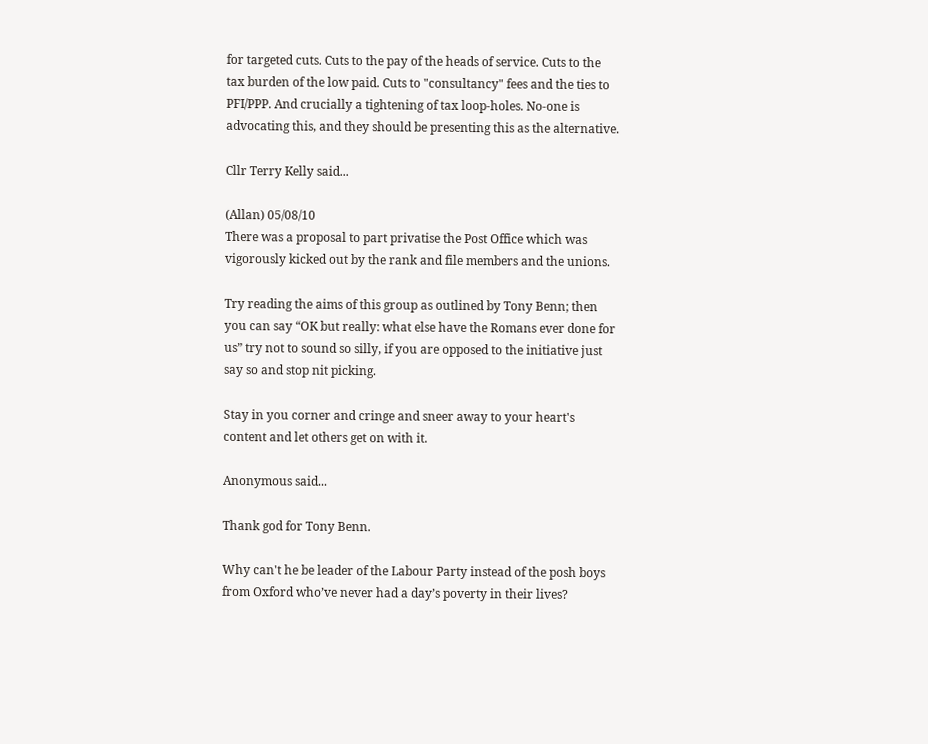for targeted cuts. Cuts to the pay of the heads of service. Cuts to the tax burden of the low paid. Cuts to "consultancy" fees and the ties to PFI/PPP. And crucially a tightening of tax loop-holes. No-one is advocating this, and they should be presenting this as the alternative.

Cllr Terry Kelly said...

(Allan) 05/08/10
There was a proposal to part privatise the Post Office which was vigorously kicked out by the rank and file members and the unions.

Try reading the aims of this group as outlined by Tony Benn; then you can say “OK but really: what else have the Romans ever done for us” try not to sound so silly, if you are opposed to the initiative just say so and stop nit picking.

Stay in you corner and cringe and sneer away to your heart's content and let others get on with it.

Anonymous said...

Thank god for Tony Benn.

Why can't he be leader of the Labour Party instead of the posh boys from Oxford who’ve never had a day’s poverty in their lives?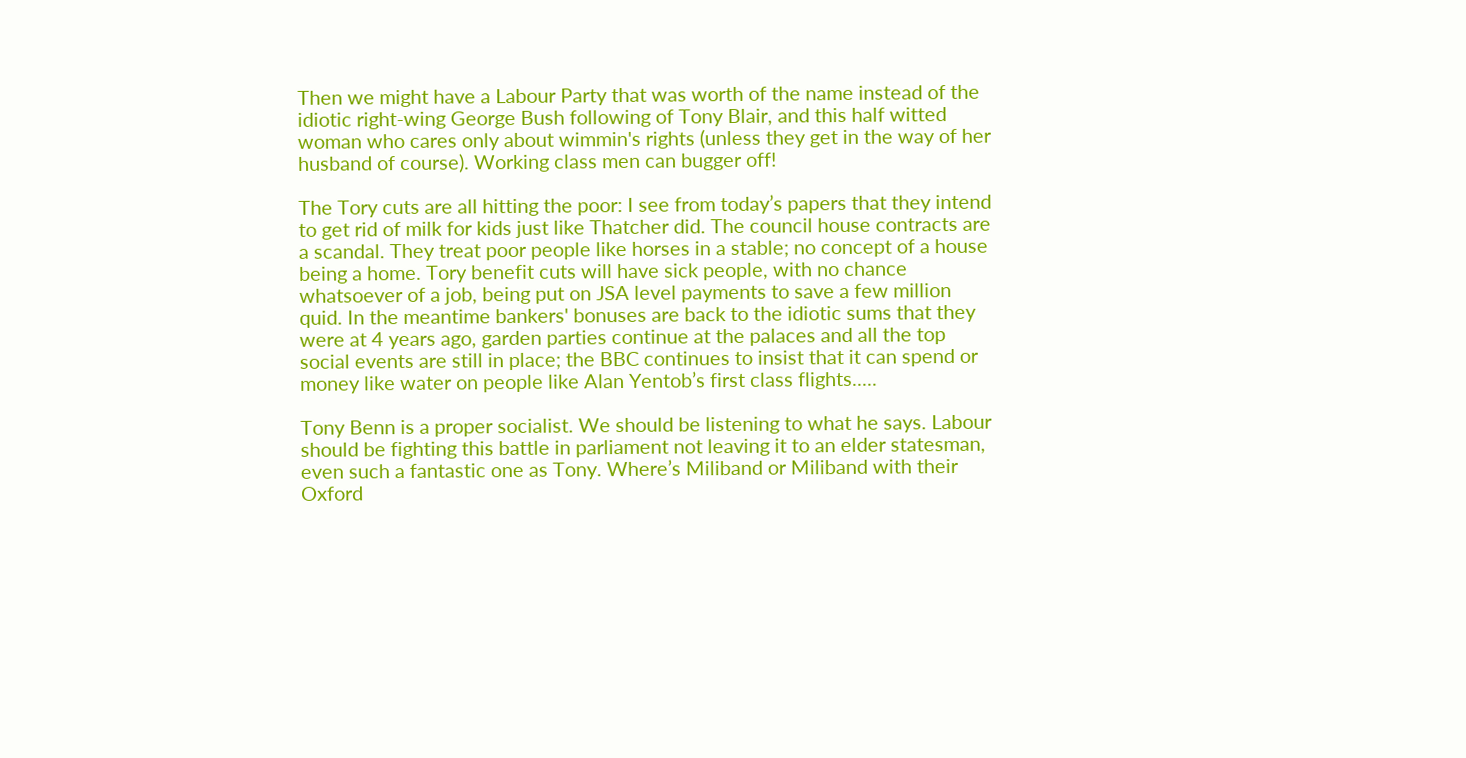Then we might have a Labour Party that was worth of the name instead of the idiotic right-wing George Bush following of Tony Blair, and this half witted woman who cares only about wimmin's rights (unless they get in the way of her husband of course). Working class men can bugger off!

The Tory cuts are all hitting the poor: I see from today’s papers that they intend to get rid of milk for kids just like Thatcher did. The council house contracts are a scandal. They treat poor people like horses in a stable; no concept of a house being a home. Tory benefit cuts will have sick people, with no chance whatsoever of a job, being put on JSA level payments to save a few million quid. In the meantime bankers' bonuses are back to the idiotic sums that they were at 4 years ago, garden parties continue at the palaces and all the top social events are still in place; the BBC continues to insist that it can spend or money like water on people like Alan Yentob’s first class flights.....

Tony Benn is a proper socialist. We should be listening to what he says. Labour should be fighting this battle in parliament not leaving it to an elder statesman, even such a fantastic one as Tony. Where’s Miliband or Miliband with their Oxford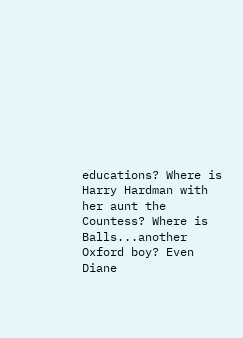educations? Where is Harry Hardman with her aunt the Countess? Where is Balls...another Oxford boy? Even Diane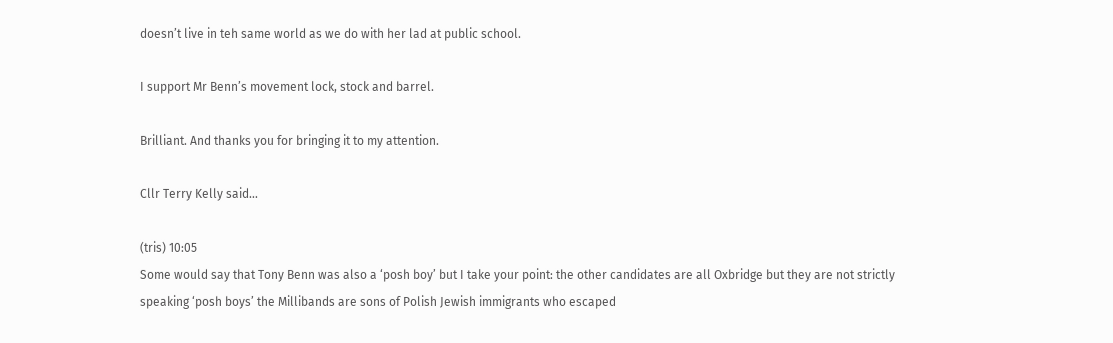doesn’t live in teh same world as we do with her lad at public school.

I support Mr Benn’s movement lock, stock and barrel.

Brilliant. And thanks you for bringing it to my attention.

Cllr Terry Kelly said...

(tris) 10:05
Some would say that Tony Benn was also a ‘posh boy’ but I take your point: the other candidates are all Oxbridge but they are not strictly speaking ‘posh boys’ the Millibands are sons of Polish Jewish immigrants who escaped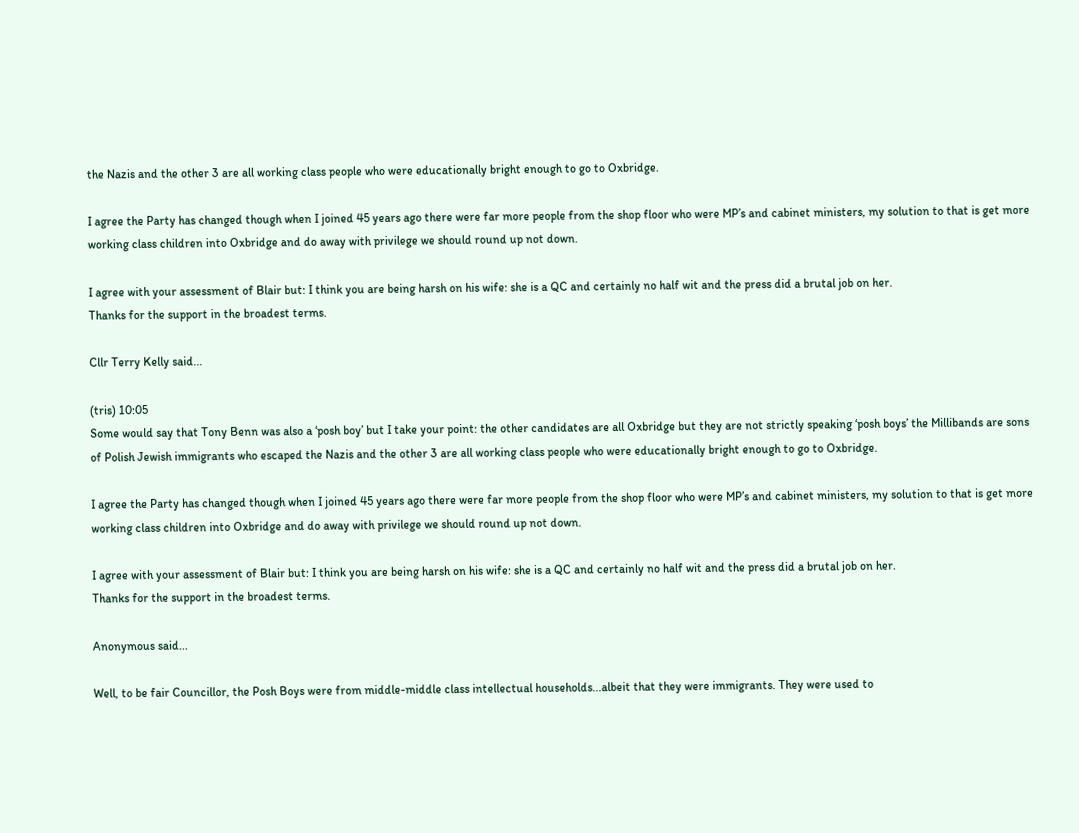the Nazis and the other 3 are all working class people who were educationally bright enough to go to Oxbridge.

I agree the Party has changed though when I joined 45 years ago there were far more people from the shop floor who were MP’s and cabinet ministers, my solution to that is get more working class children into Oxbridge and do away with privilege we should round up not down.

I agree with your assessment of Blair but: I think you are being harsh on his wife: she is a QC and certainly no half wit and the press did a brutal job on her.
Thanks for the support in the broadest terms.

Cllr Terry Kelly said...

(tris) 10:05
Some would say that Tony Benn was also a ‘posh boy’ but I take your point: the other candidates are all Oxbridge but they are not strictly speaking ‘posh boys’ the Millibands are sons of Polish Jewish immigrants who escaped the Nazis and the other 3 are all working class people who were educationally bright enough to go to Oxbridge.

I agree the Party has changed though when I joined 45 years ago there were far more people from the shop floor who were MP’s and cabinet ministers, my solution to that is get more working class children into Oxbridge and do away with privilege we should round up not down.

I agree with your assessment of Blair but: I think you are being harsh on his wife: she is a QC and certainly no half wit and the press did a brutal job on her.
Thanks for the support in the broadest terms.

Anonymous said...

Well, to be fair Councillor, the Posh Boys were from middle-middle class intellectual households...albeit that they were immigrants. They were used to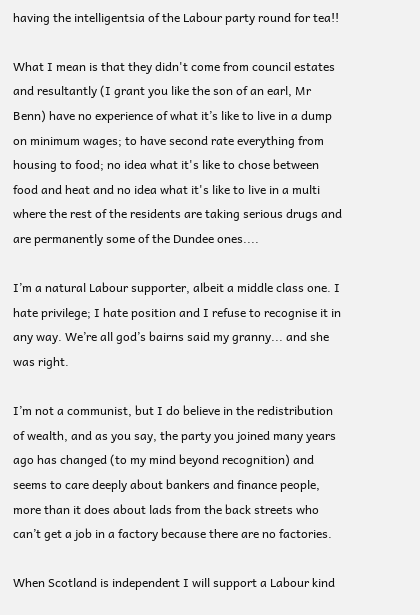having the intelligentsia of the Labour party round for tea!!

What I mean is that they didn't come from council estates and resultantly (I grant you like the son of an earl, Mr Benn) have no experience of what it’s like to live in a dump on minimum wages; to have second rate everything from housing to food; no idea what it's like to chose between food and heat and no idea what it's like to live in a multi where the rest of the residents are taking serious drugs and are permanently some of the Dundee ones....

I’m a natural Labour supporter, albeit a middle class one. I hate privilege; I hate position and I refuse to recognise it in any way. We’re all god’s bairns said my granny... and she was right.

I’m not a communist, but I do believe in the redistribution of wealth, and as you say, the party you joined many years ago has changed (to my mind beyond recognition) and seems to care deeply about bankers and finance people, more than it does about lads from the back streets who can’t get a job in a factory because there are no factories.

When Scotland is independent I will support a Labour kind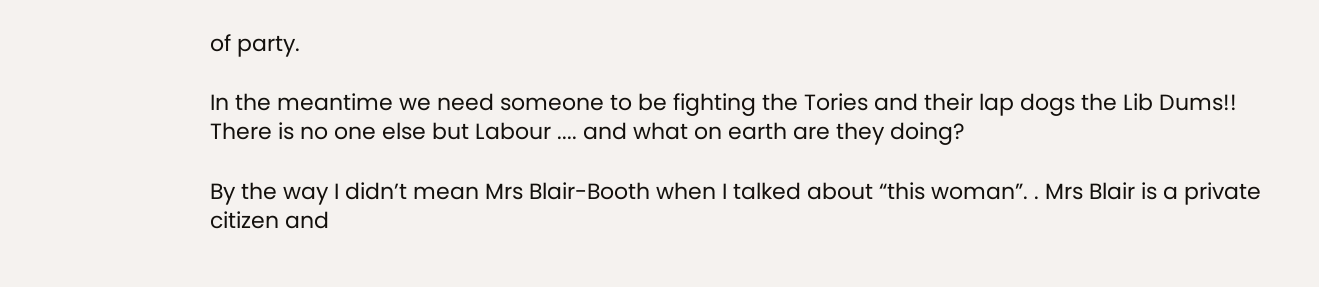of party.

In the meantime we need someone to be fighting the Tories and their lap dogs the Lib Dums!! There is no one else but Labour .... and what on earth are they doing?

By the way I didn’t mean Mrs Blair-Booth when I talked about “this woman”. . Mrs Blair is a private citizen and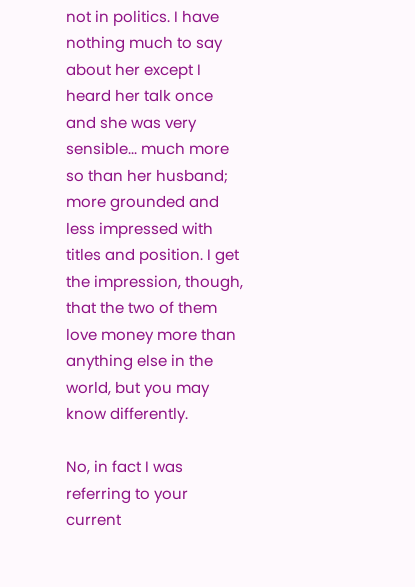not in politics. I have nothing much to say about her except I heard her talk once and she was very sensible... much more so than her husband; more grounded and less impressed with titles and position. I get the impression, though, that the two of them love money more than anything else in the world, but you may know differently.

No, in fact I was referring to your current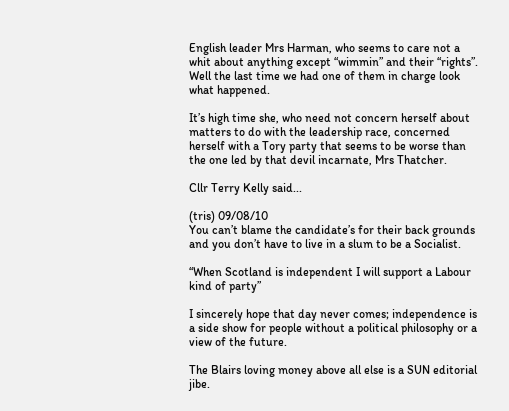English leader Mrs Harman, who seems to care not a whit about anything except “wimmin” and their “rights”. Well the last time we had one of them in charge look what happened.

It’s high time she, who need not concern herself about matters to do with the leadership race, concerned herself with a Tory party that seems to be worse than the one led by that devil incarnate, Mrs Thatcher.

Cllr Terry Kelly said...

(tris) 09/08/10
You can’t blame the candidate’s for their back grounds and you don’t have to live in a slum to be a Socialist.

“When Scotland is independent I will support a Labour kind of party”

I sincerely hope that day never comes; independence is a side show for people without a political philosophy or a view of the future.

The Blairs loving money above all else is a SUN editorial jibe.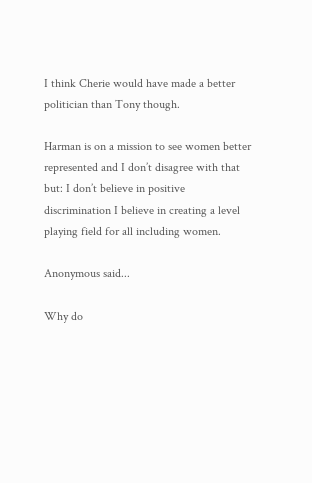I think Cherie would have made a better politician than Tony though.

Harman is on a mission to see women better represented and I don’t disagree with that but: I don’t believe in positive discrimination I believe in creating a level playing field for all including women.

Anonymous said...

Why do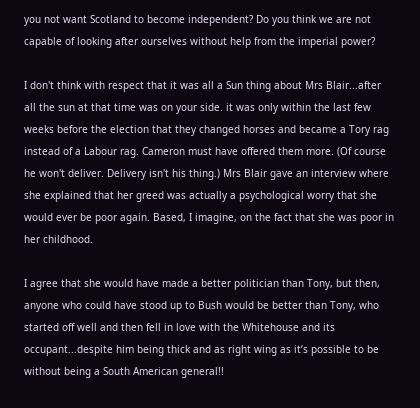you not want Scotland to become independent? Do you think we are not capable of looking after ourselves without help from the imperial power?

I don't think with respect that it was all a Sun thing about Mrs Blair...after all the sun at that time was on your side. it was only within the last few weeks before the election that they changed horses and became a Tory rag instead of a Labour rag. Cameron must have offered them more. (Of course he won't deliver. Delivery isn't his thing.) Mrs Blair gave an interview where she explained that her greed was actually a psychological worry that she would ever be poor again. Based, I imagine, on the fact that she was poor in her childhood.

I agree that she would have made a better politician than Tony, but then, anyone who could have stood up to Bush would be better than Tony, who started off well and then fell in love with the Whitehouse and its occupant...despite him being thick and as right wing as it’s possible to be without being a South American general!!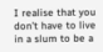I realise that you don’t have to live in a slum to be a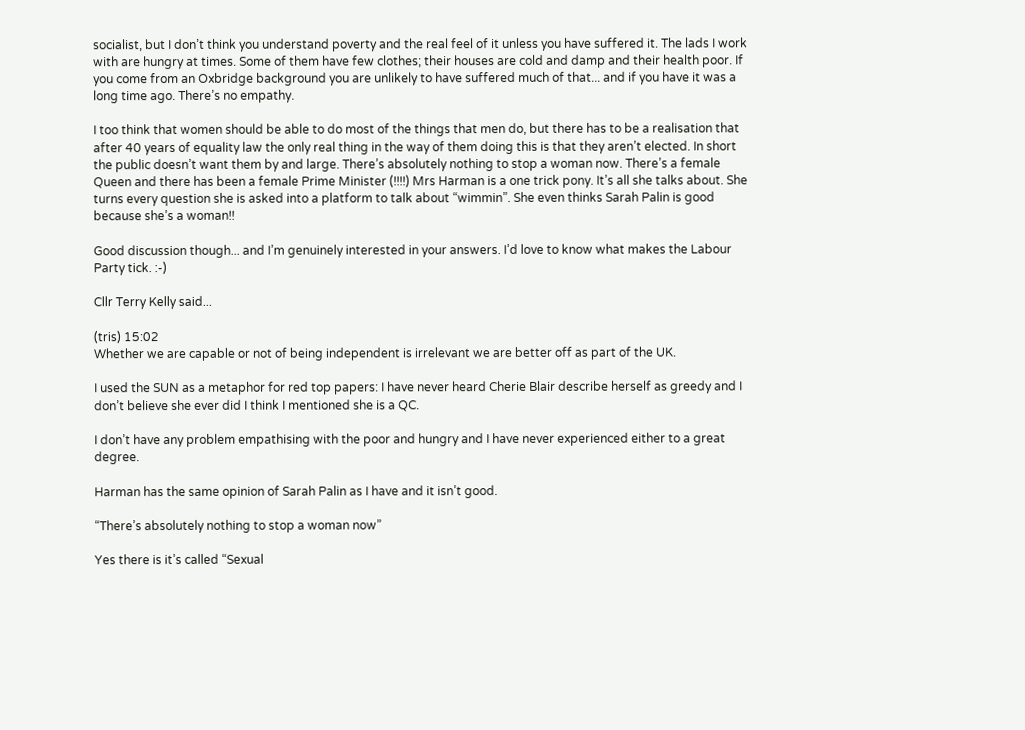socialist, but I don’t think you understand poverty and the real feel of it unless you have suffered it. The lads I work with are hungry at times. Some of them have few clothes; their houses are cold and damp and their health poor. If you come from an Oxbridge background you are unlikely to have suffered much of that... and if you have it was a long time ago. There’s no empathy.

I too think that women should be able to do most of the things that men do, but there has to be a realisation that after 40 years of equality law the only real thing in the way of them doing this is that they aren’t elected. In short the public doesn’t want them by and large. There’s absolutely nothing to stop a woman now. There’s a female Queen and there has been a female Prime Minister (!!!!) Mrs Harman is a one trick pony. It’s all she talks about. She turns every question she is asked into a platform to talk about “wimmin”. She even thinks Sarah Palin is good because she’s a woman!!

Good discussion though... and I’m genuinely interested in your answers. I’d love to know what makes the Labour Party tick. :-)

Cllr Terry Kelly said...

(tris) 15:02
Whether we are capable or not of being independent is irrelevant we are better off as part of the UK.

I used the SUN as a metaphor for red top papers: I have never heard Cherie Blair describe herself as greedy and I don’t believe she ever did I think I mentioned she is a QC.

I don’t have any problem empathising with the poor and hungry and I have never experienced either to a great degree.

Harman has the same opinion of Sarah Palin as I have and it isn’t good.

“There’s absolutely nothing to stop a woman now”

Yes there is it’s called “Sexual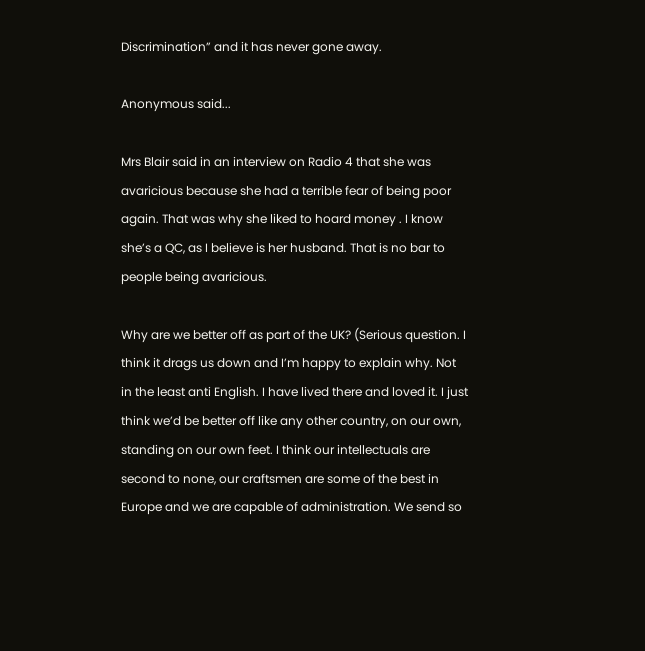Discrimination” and it has never gone away.

Anonymous said...

Mrs Blair said in an interview on Radio 4 that she was avaricious because she had a terrible fear of being poor again. That was why she liked to hoard money . I know she’s a QC, as I believe is her husband. That is no bar to people being avaricious.

Why are we better off as part of the UK? (Serious question. I think it drags us down and I’m happy to explain why. Not in the least anti English. I have lived there and loved it. I just think we’d be better off like any other country, on our own, standing on our own feet. I think our intellectuals are second to none, our craftsmen are some of the best in Europe and we are capable of administration. We send so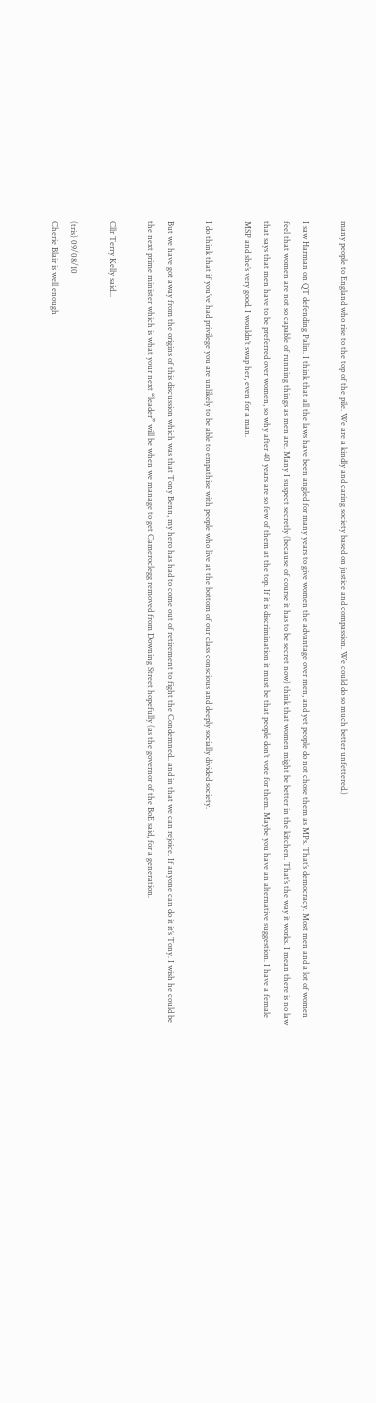many people to England who rise to the top of the pile. We are a kindly and caring society based on justice and compassion. We could do so much better unfettered.)

I saw Harman on QT defending Palin. I think that all the laws have been angled for many years to give women the advantage over men, and yet people do not chose them as MPs. That’s democracy. Most men and a lot of women feel that women are not so capable of running things as men are. Many I suspect secretly (because of course it has to be secret now) think that women might be better in the kitchen. That’s the way it works. I mean there is no law that says that men have to be preferred over women, so why after 40 years are so few of them at the top. If it is discrimination it must be that people don’t vote for them. Maybe you have an alternative suggestion. I have a female MSP and she’s very good. I wouldn’t swap her, even for a man.

I do think that if you’ve had privilege you are unlikely to be able to empathise with people who live at the bottom of our class conscious and deeply socially divided society.

But we have got away from the origins of this discussion which was that Tony Benn, my hero has had to come out of retirement to fight the Condemned.. and in that we can rejoice. If anyone can do it it’s Tony. I wish he could be the next prime minister which is what your next “leader” will be when we manage to get Cameroclegg removed from Downing Street hopefully (as the governor of the BoE said, for a generation.

Cllr Terry Kelly said...

(tris) 09/08/10
Cherie Blair is well enough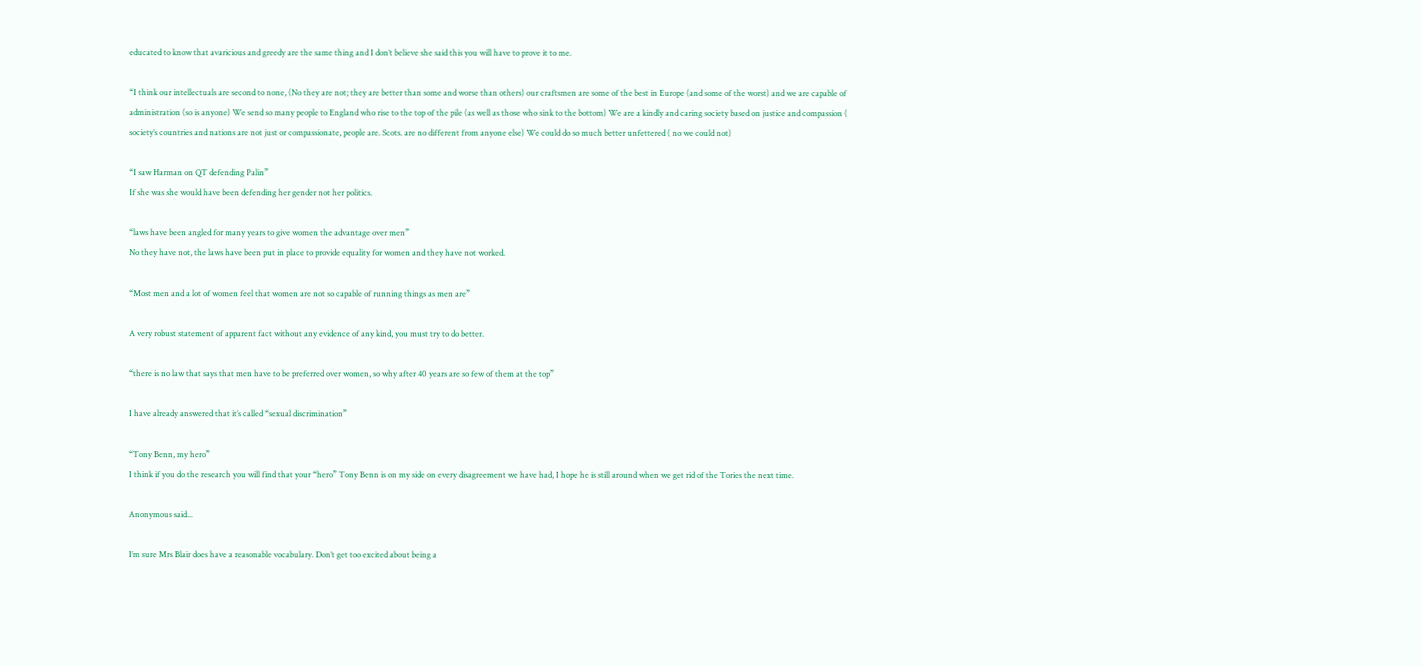educated to know that avaricious and greedy are the same thing and I don’t believe she said this you will have to prove it to me.

“I think our intellectuals are second to none, (No they are not; they are better than some and worse than others) our craftsmen are some of the best in Europe (and some of the worst) and we are capable of administration (so is anyone) We send so many people to England who rise to the top of the pile (as well as those who sink to the bottom) We are a kindly and caring society based on justice and compassion ( society’s countries and nations are not just or compassionate, people are. Scots. are no different from anyone else) We could do so much better unfettered ( no we could not)

“I saw Harman on QT defending Palin”
If she was she would have been defending her gender not her politics.

“laws have been angled for many years to give women the advantage over men”
No they have not, the laws have been put in place to provide equality for women and they have not worked.

“Most men and a lot of women feel that women are not so capable of running things as men are”

A very robust statement of apparent fact without any evidence of any kind, you must try to do better.

“there is no law that says that men have to be preferred over women, so why after 40 years are so few of them at the top”

I have already answered that it’s called “sexual discrimination”

“Tony Benn, my hero”
I think if you do the research you will find that your “hero” Tony Benn is on my side on every disagreement we have had, I hope he is still around when we get rid of the Tories the next time.

Anonymous said...

I’m sure Mrs Blair does have a reasonable vocabulary. Don’t get too excited about being a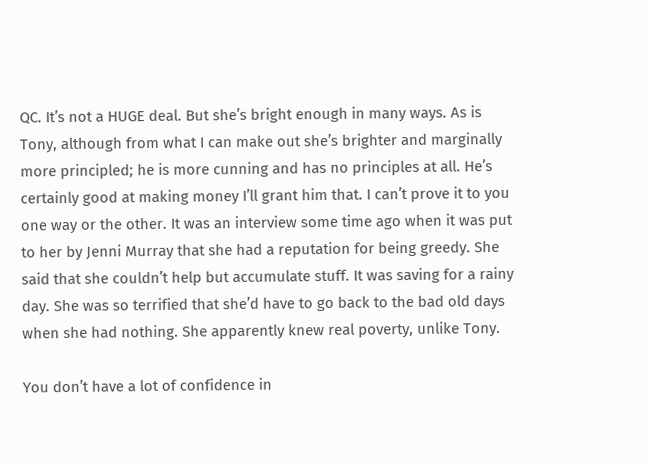QC. It’s not a HUGE deal. But she’s bright enough in many ways. As is Tony, although from what I can make out she’s brighter and marginally more principled; he is more cunning and has no principles at all. He’s certainly good at making money I’ll grant him that. I can’t prove it to you one way or the other. It was an interview some time ago when it was put to her by Jenni Murray that she had a reputation for being greedy. She said that she couldn’t help but accumulate stuff. It was saving for a rainy day. She was so terrified that she’d have to go back to the bad old days when she had nothing. She apparently knew real poverty, unlike Tony.

You don’t have a lot of confidence in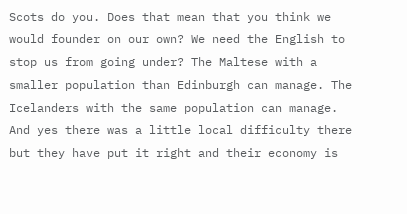Scots do you. Does that mean that you think we would founder on our own? We need the English to stop us from going under? The Maltese with a smaller population than Edinburgh can manage. The Icelanders with the same population can manage. And yes there was a little local difficulty there but they have put it right and their economy is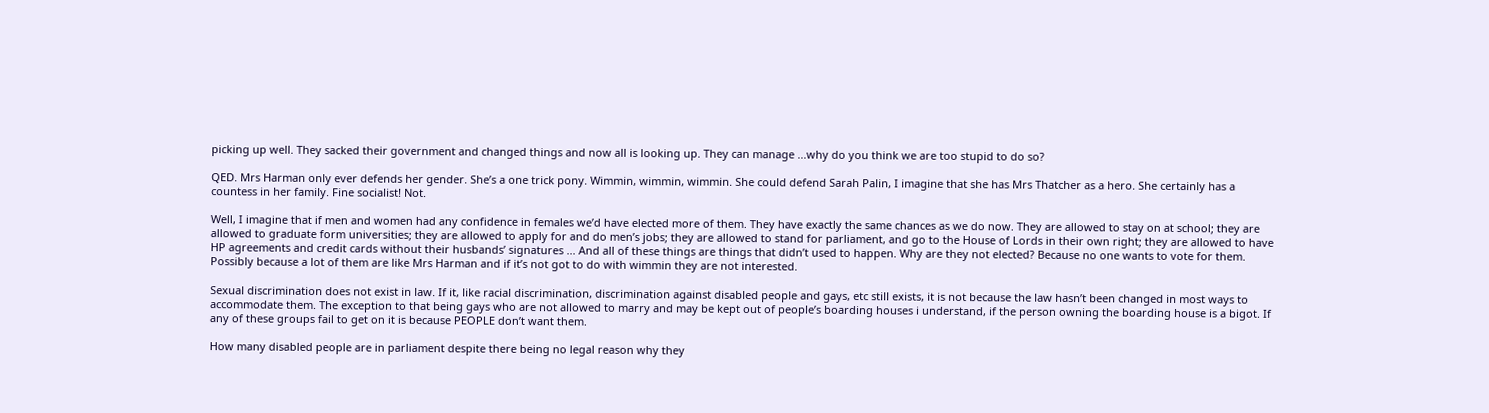picking up well. They sacked their government and changed things and now all is looking up. They can manage ...why do you think we are too stupid to do so?

QED. Mrs Harman only ever defends her gender. She’s a one trick pony. Wimmin, wimmin, wimmin. She could defend Sarah Palin, I imagine that she has Mrs Thatcher as a hero. She certainly has a countess in her family. Fine socialist! Not.

Well, I imagine that if men and women had any confidence in females we’d have elected more of them. They have exactly the same chances as we do now. They are allowed to stay on at school; they are allowed to graduate form universities; they are allowed to apply for and do men’s jobs; they are allowed to stand for parliament, and go to the House of Lords in their own right; they are allowed to have HP agreements and credit cards without their husbands’ signatures ... And all of these things are things that didn’t used to happen. Why are they not elected? Because no one wants to vote for them. Possibly because a lot of them are like Mrs Harman and if it’s not got to do with wimmin they are not interested.

Sexual discrimination does not exist in law. If it, like racial discrimination, discrimination against disabled people and gays, etc still exists, it is not because the law hasn’t been changed in most ways to accommodate them. The exception to that being gays who are not allowed to marry and may be kept out of people’s boarding houses i understand, if the person owning the boarding house is a bigot. If any of these groups fail to get on it is because PEOPLE don’t want them.

How many disabled people are in parliament despite there being no legal reason why they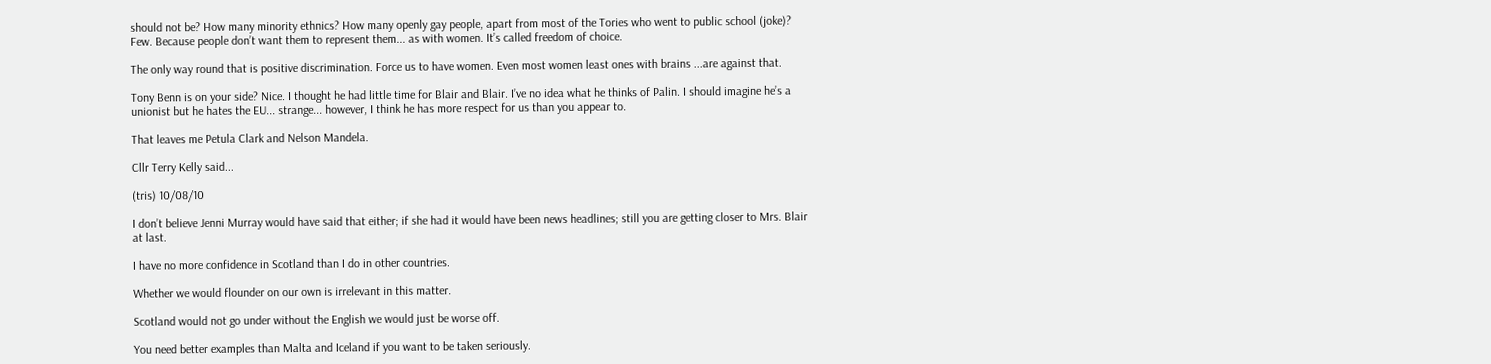should not be? How many minority ethnics? How many openly gay people, apart from most of the Tories who went to public school (joke)? Few. Because people don’t want them to represent them... as with women. It’s called freedom of choice.

The only way round that is positive discrimination. Force us to have women. Even most women least ones with brains ...are against that.

Tony Benn is on your side? Nice. I thought he had little time for Blair and Blair. I’ve no idea what he thinks of Palin. I should imagine he’s a unionist but he hates the EU... strange... however, I think he has more respect for us than you appear to.

That leaves me Petula Clark and Nelson Mandela.

Cllr Terry Kelly said...

(tris) 10/08/10

I don’t believe Jenni Murray would have said that either; if she had it would have been news headlines; still you are getting closer to Mrs. Blair at last.

I have no more confidence in Scotland than I do in other countries.

Whether we would flounder on our own is irrelevant in this matter.

Scotland would not go under without the English we would just be worse off.

You need better examples than Malta and Iceland if you want to be taken seriously.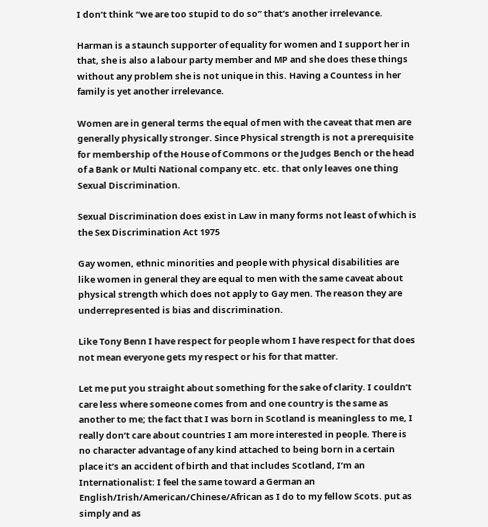I don’t think “we are too stupid to do so” that’s another irrelevance.

Harman is a staunch supporter of equality for women and I support her in that, she is also a labour party member and MP and she does these things without any problem she is not unique in this. Having a Countess in her family is yet another irrelevance.

Women are in general terms the equal of men with the caveat that men are generally physically stronger. Since Physical strength is not a prerequisite for membership of the House of Commons or the Judges Bench or the head of a Bank or Multi National company etc. etc. that only leaves one thing Sexual Discrimination.

Sexual Discrimination does exist in Law in many forms not least of which is the Sex Discrimination Act 1975

Gay women, ethnic minorities and people with physical disabilities are like women in general they are equal to men with the same caveat about physical strength which does not apply to Gay men. The reason they are underrepresented is bias and discrimination.

Like Tony Benn I have respect for people whom I have respect for that does not mean everyone gets my respect or his for that matter.

Let me put you straight about something for the sake of clarity. I couldn’t care less where someone comes from and one country is the same as another to me; the fact that I was born in Scotland is meaningless to me, I really don’t care about countries I am more interested in people. There is no character advantage of any kind attached to being born in a certain place it’s an accident of birth and that includes Scotland, I’m an Internationalist: I feel the same toward a German an English/Irish/American/Chinese/African as I do to my fellow Scots. put as simply and as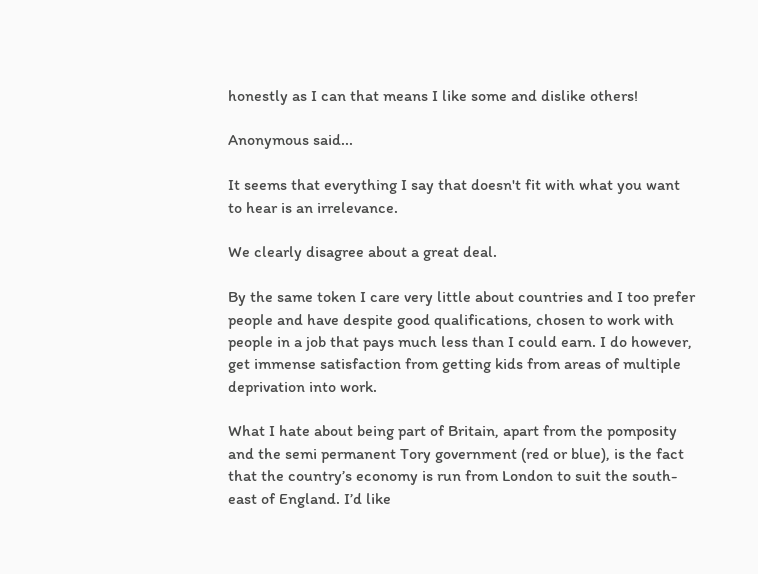honestly as I can that means I like some and dislike others!

Anonymous said...

It seems that everything I say that doesn't fit with what you want to hear is an irrelevance.

We clearly disagree about a great deal.

By the same token I care very little about countries and I too prefer people and have despite good qualifications, chosen to work with people in a job that pays much less than I could earn. I do however, get immense satisfaction from getting kids from areas of multiple deprivation into work.

What I hate about being part of Britain, apart from the pomposity and the semi permanent Tory government (red or blue), is the fact that the country’s economy is run from London to suit the south-east of England. I’d like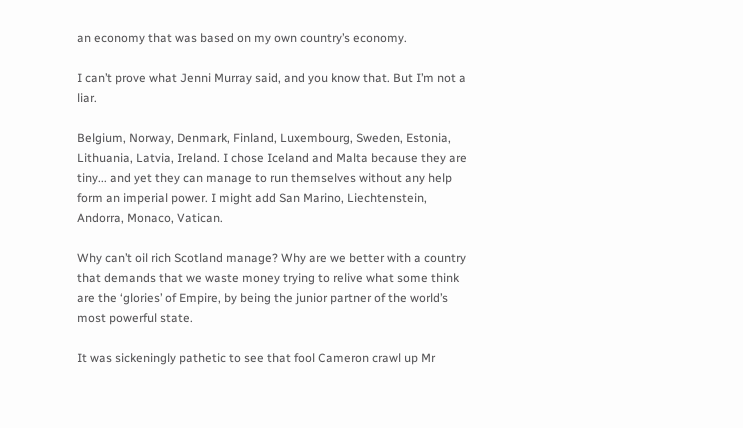an economy that was based on my own country’s economy.

I can’t prove what Jenni Murray said, and you know that. But I’m not a liar.

Belgium, Norway, Denmark, Finland, Luxembourg, Sweden, Estonia, Lithuania, Latvia, Ireland. I chose Iceland and Malta because they are tiny... and yet they can manage to run themselves without any help form an imperial power. I might add San Marino, Liechtenstein, Andorra, Monaco, Vatican.

Why can’t oil rich Scotland manage? Why are we better with a country that demands that we waste money trying to relive what some think are the ‘glories’ of Empire, by being the junior partner of the world’s most powerful state.

It was sickeningly pathetic to see that fool Cameron crawl up Mr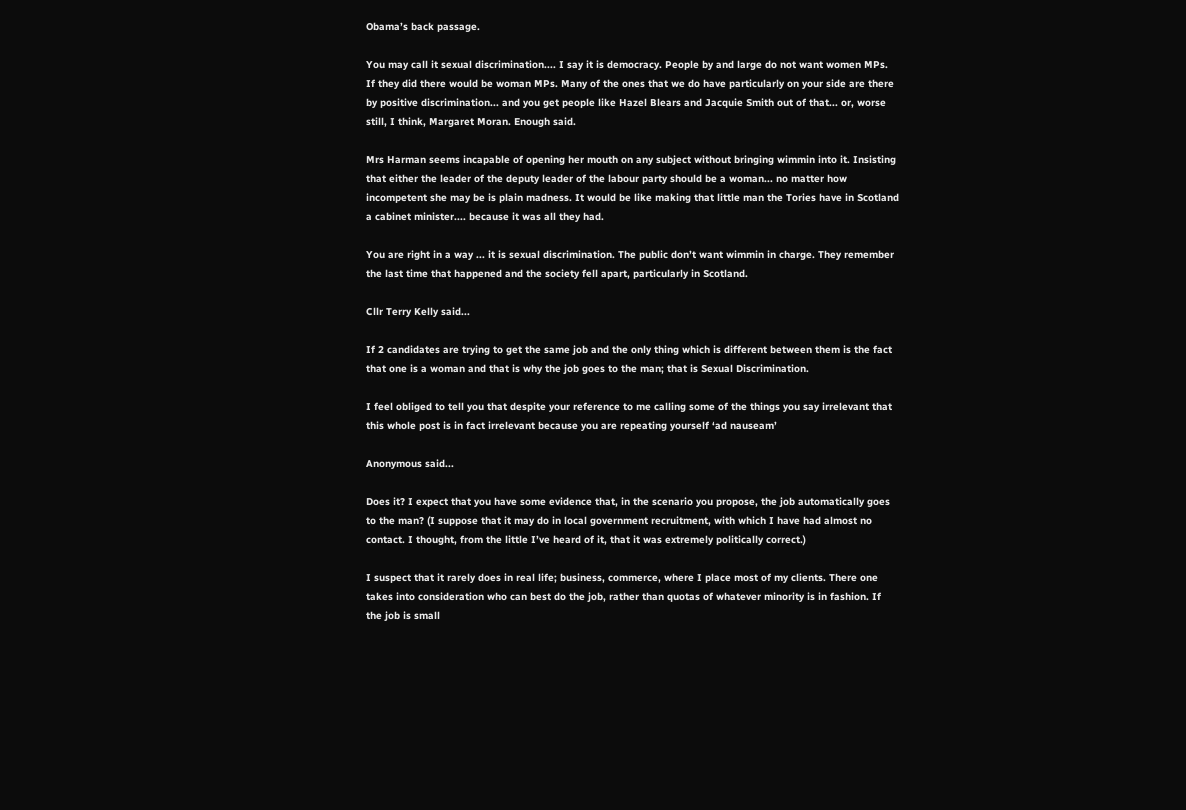Obama’s back passage.

You may call it sexual discrimination.... I say it is democracy. People by and large do not want women MPs. If they did there would be woman MPs. Many of the ones that we do have particularly on your side are there by positive discrimination... and you get people like Hazel Blears and Jacquie Smith out of that... or, worse still, I think, Margaret Moran. Enough said.

Mrs Harman seems incapable of opening her mouth on any subject without bringing wimmin into it. Insisting that either the leader of the deputy leader of the labour party should be a woman... no matter how incompetent she may be is plain madness. It would be like making that little man the Tories have in Scotland a cabinet minister.... because it was all they had.

You are right in a way ... it is sexual discrimination. The public don’t want wimmin in charge. They remember the last time that happened and the society fell apart, particularly in Scotland.

Cllr Terry Kelly said...

If 2 candidates are trying to get the same job and the only thing which is different between them is the fact that one is a woman and that is why the job goes to the man; that is Sexual Discrimination.

I feel obliged to tell you that despite your reference to me calling some of the things you say irrelevant that this whole post is in fact irrelevant because you are repeating yourself ‘ad nauseam’

Anonymous said...

Does it? I expect that you have some evidence that, in the scenario you propose, the job automatically goes to the man? (I suppose that it may do in local government recruitment, with which I have had almost no contact. I thought, from the little I’ve heard of it, that it was extremely politically correct.)

I suspect that it rarely does in real life; business, commerce, where I place most of my clients. There one takes into consideration who can best do the job, rather than quotas of whatever minority is in fashion. If the job is small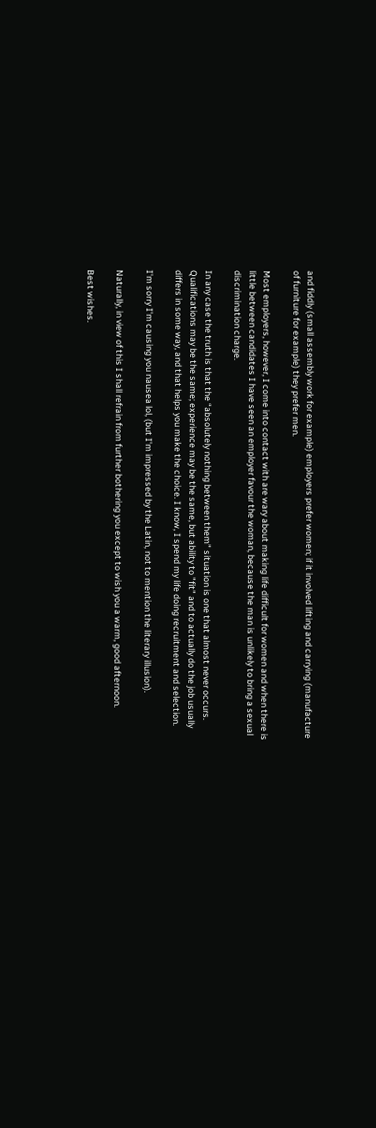and fiddly (small assembly work for example) employers prefer women; if it involved lifting and carrying (manufacture of furniture for example) they prefer men.

Most employers, however, I come into contact with are wary about making life difficult for women and when there is little between candidates I have seen an employer favour the woman, because the man is unlikely to bring a sexual discrimination charge.

In any case the truth is that the “absolutely nothing between them” situation is one that almost never occurs. Qualifications may be the same; experience may be the same, but ability to "fit" and to actually do the job usually differs in some way, and that helps you make the choice. I know, I spend my life doing recruitment and selection.

I'm sorry I'm causing you nausea lol, (but I'm impressed by the Latin, not to mention the literary illusion).

Naturally, in view of this I shall refrain from further bothering you except to wish you a warm, good afternoon.

Best wishes.